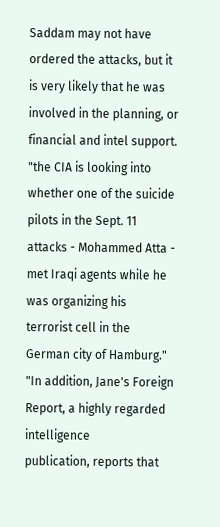Saddam may not have ordered the attacks, but it is very likely that he was
involved in the planning, or financial and intel support.
"the CIA is looking into whether one of the suicide pilots in the Sept. 11
attacks - Mohammed Atta - met Iraqi agents while he was organizing his
terrorist cell in the German city of Hamburg."
"In addition, Jane's Foreign Report, a highly regarded intelligence
publication, reports that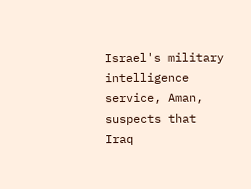Israel's military intelligence service, Aman,
suspects that Iraq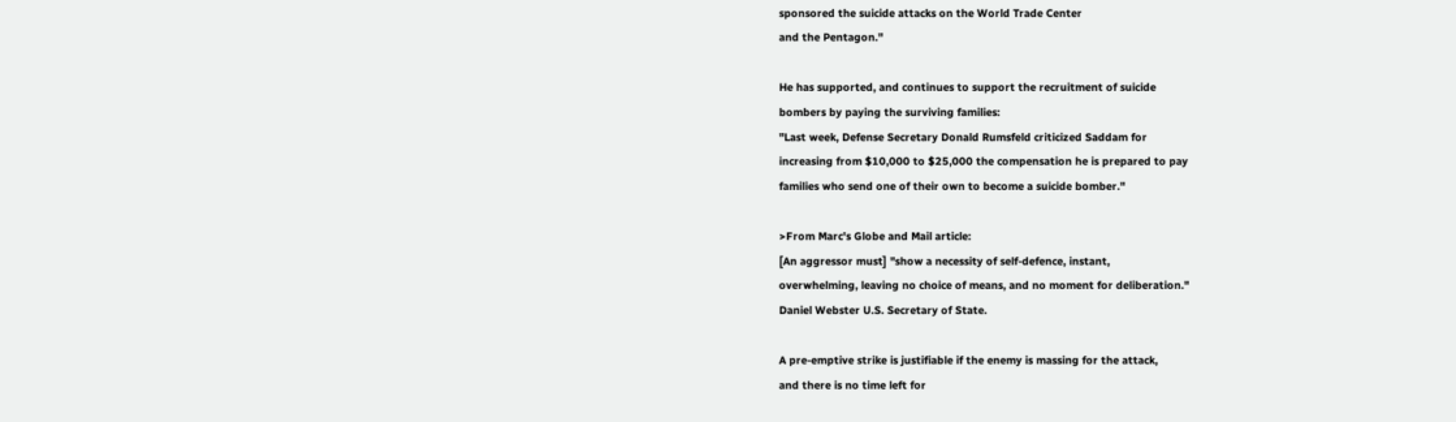sponsored the suicide attacks on the World Trade Center
and the Pentagon."

He has supported, and continues to support the recruitment of suicide
bombers by paying the surviving families:
"Last week, Defense Secretary Donald Rumsfeld criticized Saddam for
increasing from $10,000 to $25,000 the compensation he is prepared to pay
families who send one of their own to become a suicide bomber."

>From Marc's Globe and Mail article:
[An aggressor must] "show a necessity of self-defence, instant,
overwhelming, leaving no choice of means, and no moment for deliberation."
Daniel Webster U.S. Secretary of State.

A pre-emptive strike is justifiable if the enemy is massing for the attack,
and there is no time left for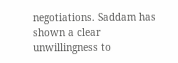negotiations. Saddam has shown a clear
unwillingness to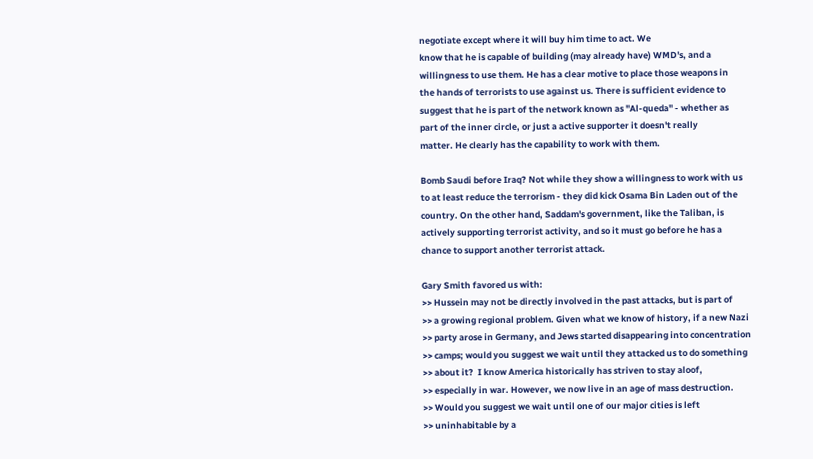negotiate except where it will buy him time to act. We
know that he is capable of building (may already have) WMD's, and a
willingness to use them. He has a clear motive to place those weapons in
the hands of terrorists to use against us. There is sufficient evidence to
suggest that he is part of the network known as "Al-queda" - whether as
part of the inner circle, or just a active supporter it doesn't really
matter. He clearly has the capability to work with them.

Bomb Saudi before Iraq? Not while they show a willingness to work with us
to at least reduce the terrorism - they did kick Osama Bin Laden out of the
country. On the other hand, Saddam's government, like the Taliban, is
actively supporting terrorist activity, and so it must go before he has a
chance to support another terrorist attack.

Gary Smith favored us with:
>> Hussein may not be directly involved in the past attacks, but is part of
>> a growing regional problem. Given what we know of history, if a new Nazi
>> party arose in Germany, and Jews started disappearing into concentration
>> camps; would you suggest we wait until they attacked us to do something
>> about it?  I know America historically has striven to stay aloof,
>> especially in war. However, we now live in an age of mass destruction.
>> Would you suggest we wait until one of our major cities is left
>> uninhabitable by a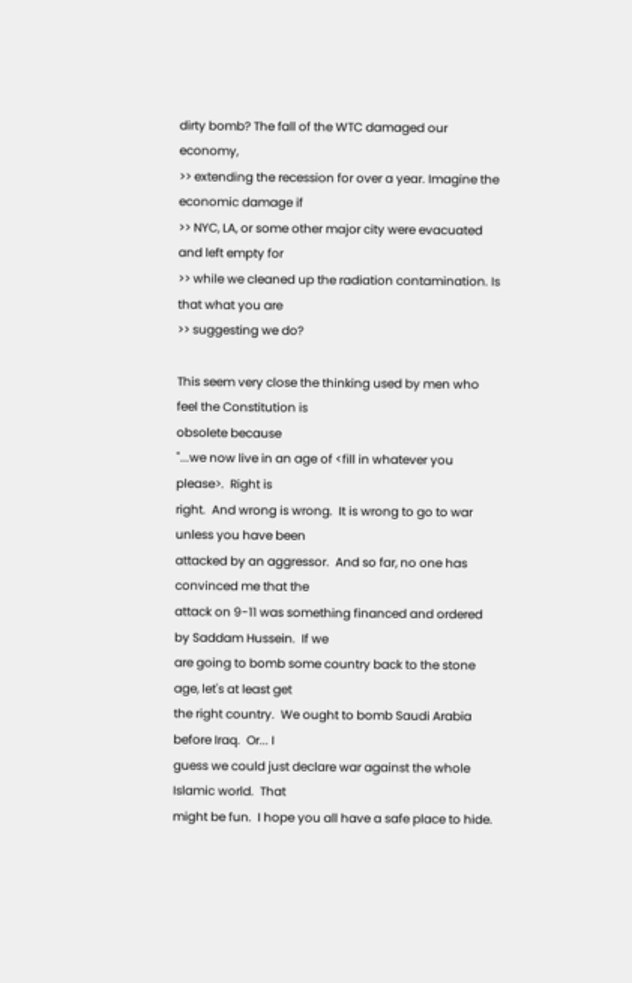dirty bomb? The fall of the WTC damaged our economy,
>> extending the recession for over a year. Imagine the economic damage if
>> NYC, LA, or some other major city were evacuated and left empty for
>> while we cleaned up the radiation contamination. Is that what you are
>> suggesting we do?

This seem very close the thinking used by men who feel the Constitution is
obsolete because
"...we now live in an age of <fill in whatever you please>.  Right is
right.  And wrong is wrong.  It is wrong to go to war unless you have been
attacked by an aggressor.  And so far, no one has convinced me that the
attack on 9-11 was something financed and ordered by Saddam Hussein.  If we
are going to bomb some country back to the stone age, let's at least get
the right country.  We ought to bomb Saudi Arabia before Iraq.  Or... I
guess we could just declare war against the whole Islamic world.  That
might be fun.  I hope you all have a safe place to hide.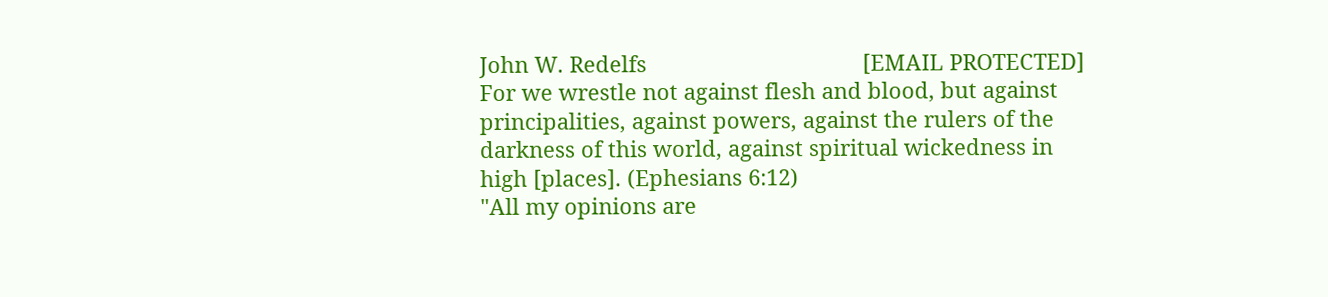John W. Redelfs                                    [EMAIL PROTECTED]
For we wrestle not against flesh and blood, but against
principalities, against powers, against the rulers of the
darkness of this world, against spiritual wickedness in
high [places]. (Ephesians 6:12)
"All my opinions are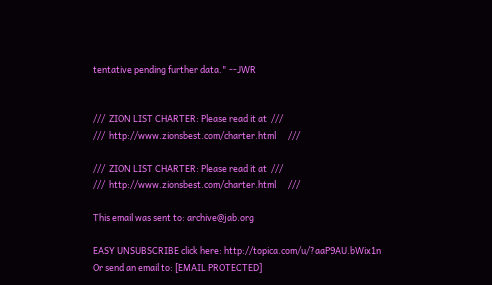tentative pending further data." --JWR


///  ZION LIST CHARTER: Please read it at  ///
///  http://www.zionsbest.com/charter.html      ///

///  ZION LIST CHARTER: Please read it at  ///
///  http://www.zionsbest.com/charter.html      ///

This email was sent to: archive@jab.org

EASY UNSUBSCRIBE click here: http://topica.com/u/?aaP9AU.bWix1n
Or send an email to: [EMAIL PROTECTED]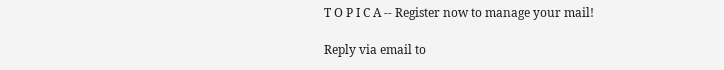T O P I C A -- Register now to manage your mail!

Reply via email to